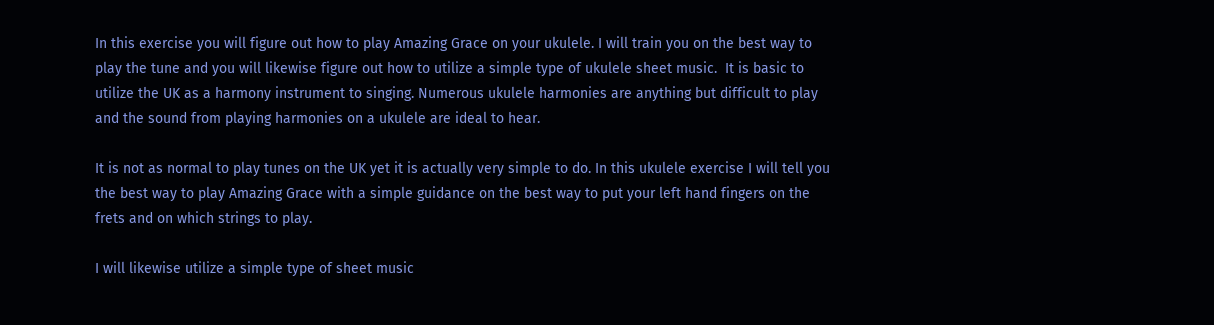In this exercise you will figure out how to play Amazing Grace on your ukulele. I will train you on the best way to play the tune and you will likewise figure out how to utilize a simple type of ukulele sheet music.  It is basic to utilize the UK as a harmony instrument to singing. Numerous ukulele harmonies are anything but difficult to play and the sound from playing harmonies on a ukulele are ideal to hear.

It is not as normal to play tunes on the UK yet it is actually very simple to do. In this ukulele exercise I will tell you the best way to play Amazing Grace with a simple guidance on the best way to put your left hand fingers on the frets and on which strings to play.

I will likewise utilize a simple type of sheet music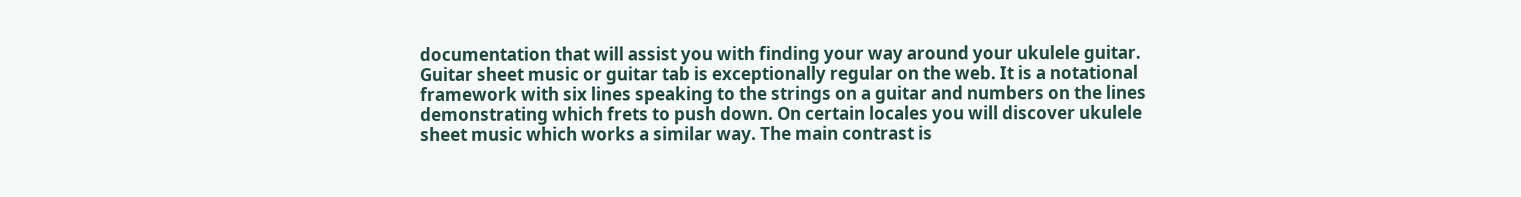documentation that will assist you with finding your way around your ukulele guitar. Guitar sheet music or guitar tab is exceptionally regular on the web. It is a notational framework with six lines speaking to the strings on a guitar and numbers on the lines demonstrating which frets to push down. On certain locales you will discover ukulele sheet music which works a similar way. The main contrast is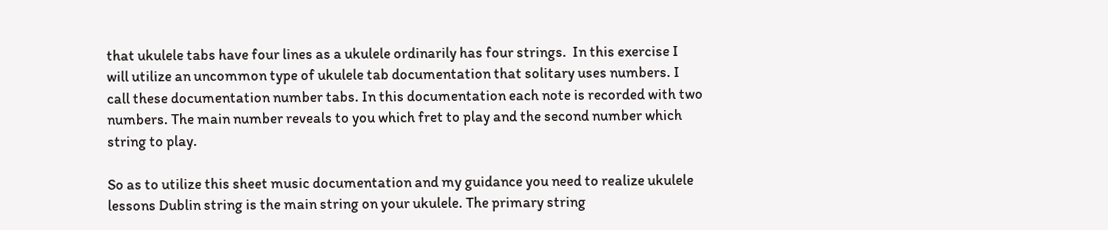that ukulele tabs have four lines as a ukulele ordinarily has four strings.  In this exercise I will utilize an uncommon type of ukulele tab documentation that solitary uses numbers. I call these documentation number tabs. In this documentation each note is recorded with two numbers. The main number reveals to you which fret to play and the second number which string to play.

So as to utilize this sheet music documentation and my guidance you need to realize ukulele lessons Dublin string is the main string on your ukulele. The primary string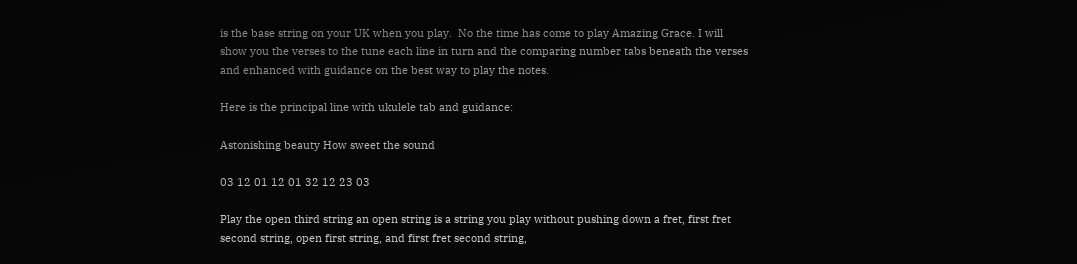is the base string on your UK when you play.  No the time has come to play Amazing Grace. I will show you the verses to the tune each line in turn and the comparing number tabs beneath the verses and enhanced with guidance on the best way to play the notes.

Here is the principal line with ukulele tab and guidance:

Astonishing beauty How sweet the sound

03 12 01 12 01 32 12 23 03

Play the open third string an open string is a string you play without pushing down a fret, first fret second string, open first string, and first fret second string,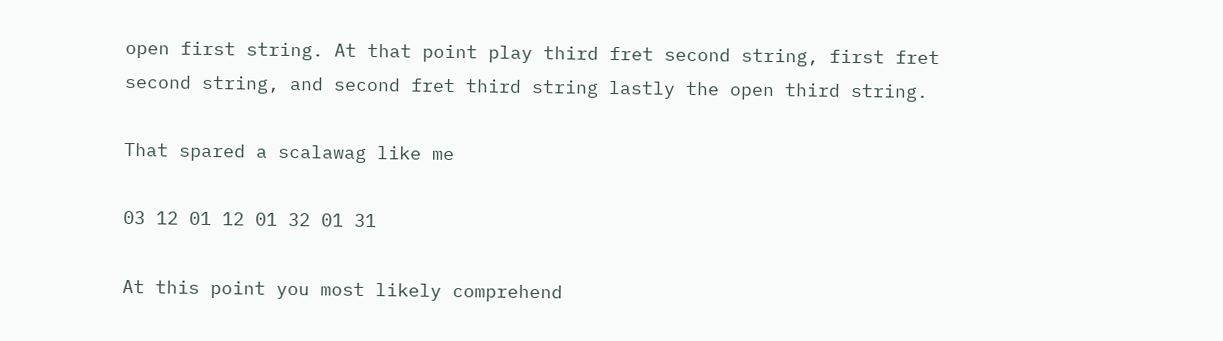open first string. At that point play third fret second string, first fret second string, and second fret third string lastly the open third string.

That spared a scalawag like me

03 12 01 12 01 32 01 31

At this point you most likely comprehend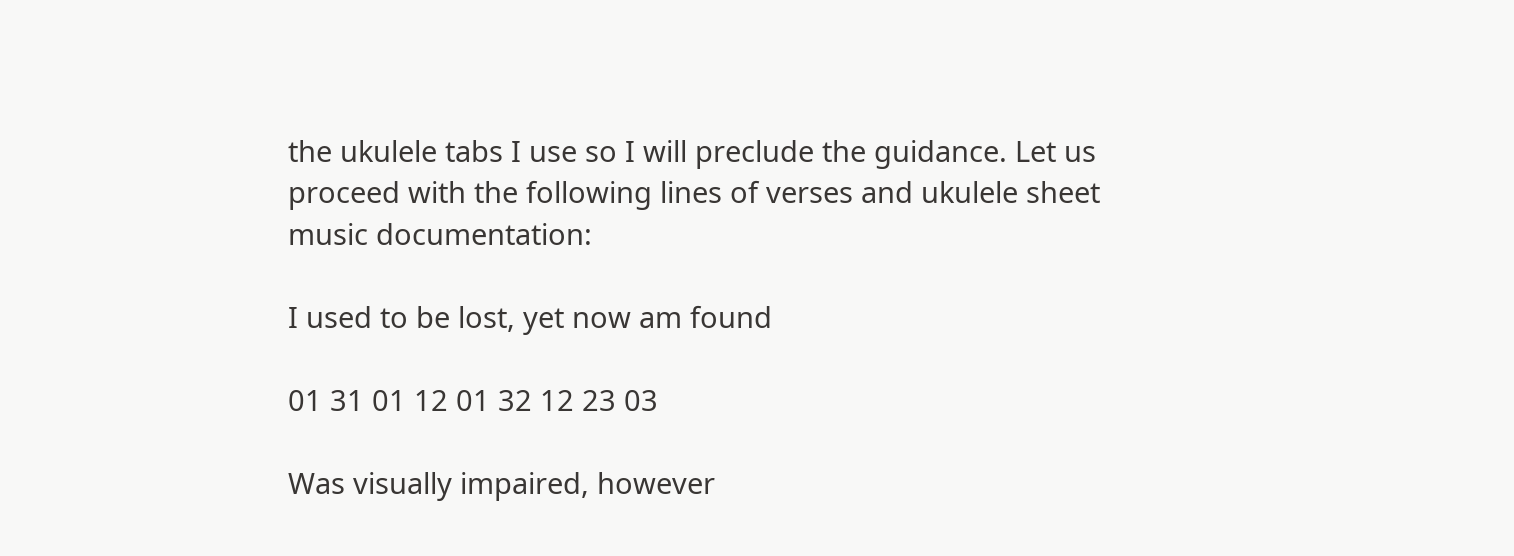the ukulele tabs I use so I will preclude the guidance. Let us proceed with the following lines of verses and ukulele sheet music documentation:

I used to be lost, yet now am found

01 31 01 12 01 32 12 23 03

Was visually impaired, however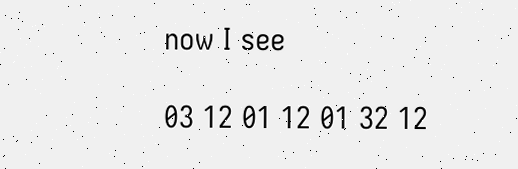now I see

03 12 01 12 01 32 12